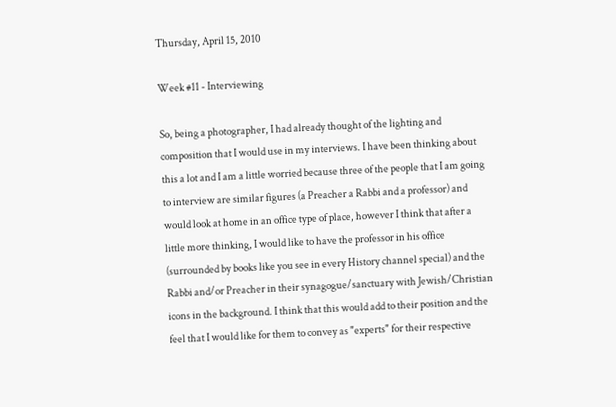Thursday, April 15, 2010

Week #11 - Interviewing

So, being a photographer, I had already thought of the lighting and composition that I would use in my interviews. I have been thinking about this a lot and I am a little worried because three of the people that I am going to interview are similar figures (a Preacher a Rabbi and a professor) and would look at home in an office type of place, however I think that after a little more thinking, I would like to have the professor in his office (surrounded by books like you see in every History channel special) and the Rabbi and/or Preacher in their synagogue/sanctuary with Jewish/Christian icons in the background. I think that this would add to their position and the feel that I would like for them to convey as "experts" for their respective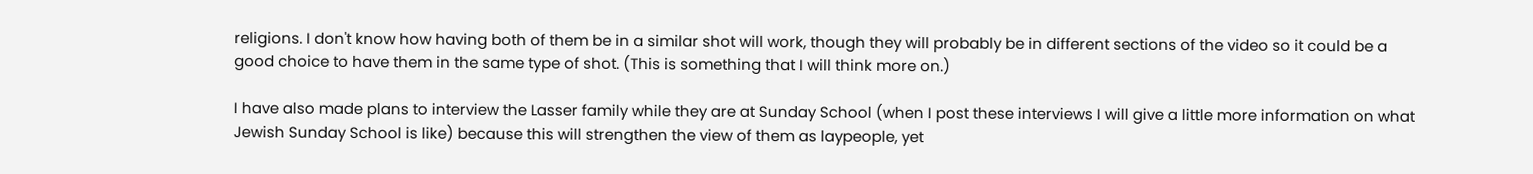religions. I don't know how having both of them be in a similar shot will work, though they will probably be in different sections of the video so it could be a good choice to have them in the same type of shot. (This is something that I will think more on.)

I have also made plans to interview the Lasser family while they are at Sunday School (when I post these interviews I will give a little more information on what Jewish Sunday School is like) because this will strengthen the view of them as laypeople, yet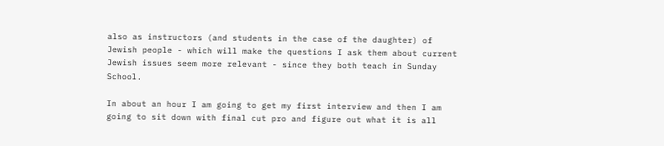also as instructors (and students in the case of the daughter) of Jewish people - which will make the questions I ask them about current Jewish issues seem more relevant - since they both teach in Sunday School.

In about an hour I am going to get my first interview and then I am going to sit down with final cut pro and figure out what it is all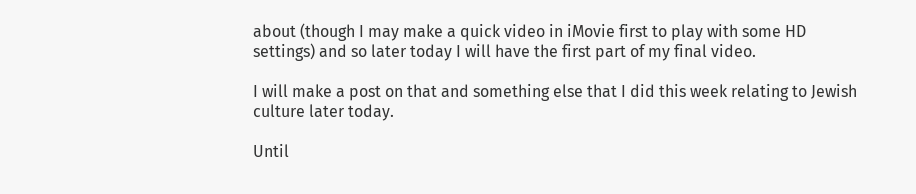about (though I may make a quick video in iMovie first to play with some HD settings) and so later today I will have the first part of my final video.

I will make a post on that and something else that I did this week relating to Jewish culture later today.

Until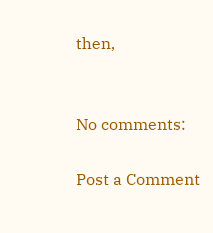then,


No comments:

Post a Comment